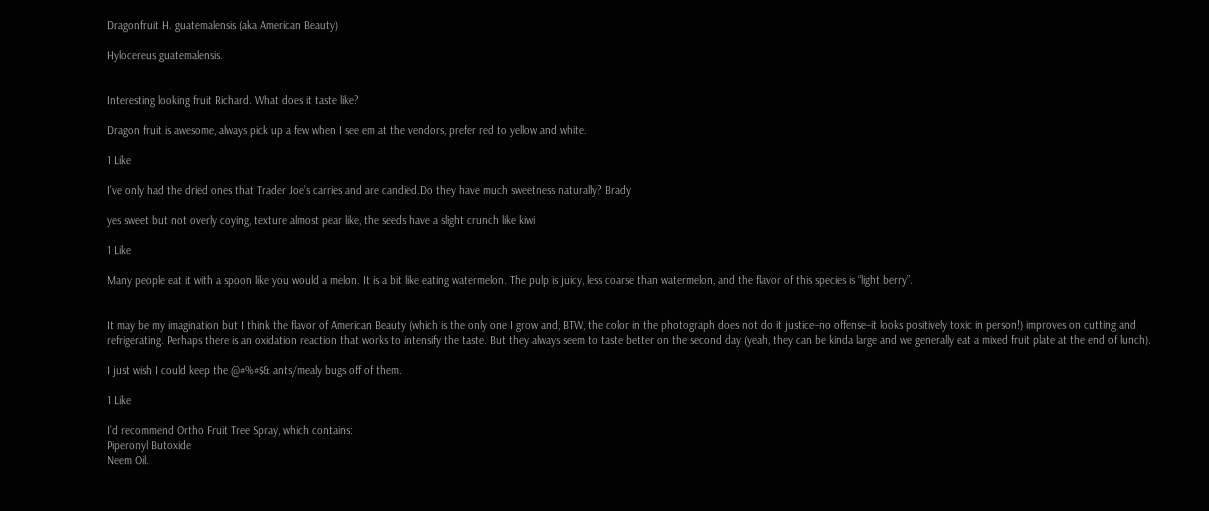Dragonfruit H. guatemalensis (aka American Beauty)

Hylocereus guatemalensis.


Interesting looking fruit Richard. What does it taste like?

Dragon fruit is awesome, always pick up a few when I see em at the vendors, prefer red to yellow and white.

1 Like

I’ve only had the dried ones that Trader Joe’s carries and are candied.Do they have much sweetness naturally? Brady

yes sweet but not overly coying, texture almost pear like, the seeds have a slight crunch like kiwi

1 Like

Many people eat it with a spoon like you would a melon. It is a bit like eating watermelon. The pulp is juicy, less coarse than watermelon, and the flavor of this species is “light berry”.


It may be my imagination but I think the flavor of American Beauty (which is the only one I grow and, BTW, the color in the photograph does not do it justice–no offense–it looks positively toxic in person!) improves on cutting and refrigerating. Perhaps there is an oxidation reaction that works to intensify the taste. But they always seem to taste better on the second day (yeah, they can be kinda large and we generally eat a mixed fruit plate at the end of lunch).

I just wish I could keep the @#%#$& ants/mealy bugs off of them.

1 Like

I’d recommend Ortho Fruit Tree Spray, which contains:
Piperonyl Butoxide
Neem Oil.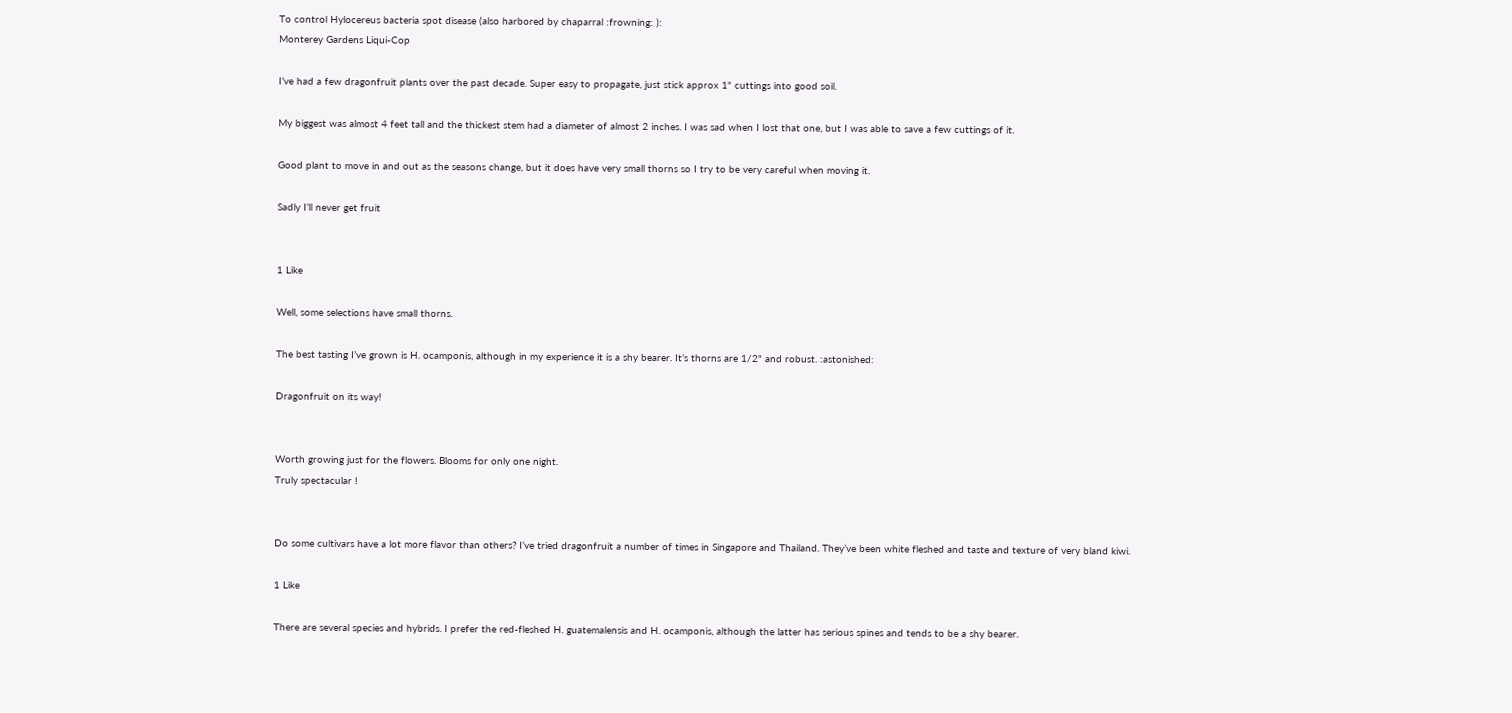To control Hylocereus bacteria spot disease (also harbored by chaparral :frowning: ):
Monterey Gardens Liqui-Cop

I’ve had a few dragonfruit plants over the past decade. Super easy to propagate, just stick approx 1" cuttings into good soil.

My biggest was almost 4 feet tall and the thickest stem had a diameter of almost 2 inches. I was sad when I lost that one, but I was able to save a few cuttings of it.

Good plant to move in and out as the seasons change, but it does have very small thorns so I try to be very careful when moving it.

Sadly I’ll never get fruit


1 Like

Well, some selections have small thorns.

The best tasting I’ve grown is H. ocamponis, although in my experience it is a shy bearer. It’s thorns are 1/2" and robust. :astonished:

Dragonfruit on its way!


Worth growing just for the flowers. Blooms for only one night.
Truly spectacular !


Do some cultivars have a lot more flavor than others? I’ve tried dragonfruit a number of times in Singapore and Thailand. They’ve been white fleshed and taste and texture of very bland kiwi.

1 Like

There are several species and hybrids. I prefer the red-fleshed H. guatemalensis and H. ocamponis, although the latter has serious spines and tends to be a shy bearer.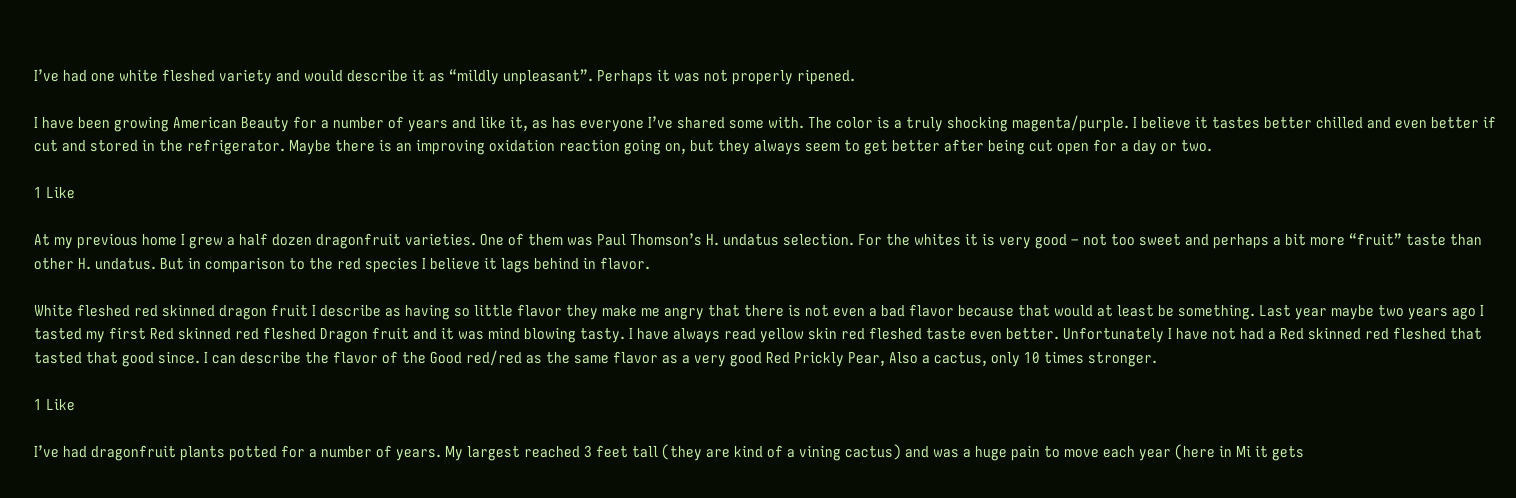I’ve had one white fleshed variety and would describe it as “mildly unpleasant”. Perhaps it was not properly ripened.

I have been growing American Beauty for a number of years and like it, as has everyone I’ve shared some with. The color is a truly shocking magenta/purple. I believe it tastes better chilled and even better if cut and stored in the refrigerator. Maybe there is an improving oxidation reaction going on, but they always seem to get better after being cut open for a day or two.

1 Like

At my previous home I grew a half dozen dragonfruit varieties. One of them was Paul Thomson’s H. undatus selection. For the whites it is very good – not too sweet and perhaps a bit more “fruit” taste than other H. undatus. But in comparison to the red species I believe it lags behind in flavor.

White fleshed red skinned dragon fruit I describe as having so little flavor they make me angry that there is not even a bad flavor because that would at least be something. Last year maybe two years ago I tasted my first Red skinned red fleshed Dragon fruit and it was mind blowing tasty. I have always read yellow skin red fleshed taste even better. Unfortunately I have not had a Red skinned red fleshed that tasted that good since. I can describe the flavor of the Good red/red as the same flavor as a very good Red Prickly Pear, Also a cactus, only 10 times stronger.

1 Like

I’ve had dragonfruit plants potted for a number of years. My largest reached 3 feet tall (they are kind of a vining cactus) and was a huge pain to move each year (here in Mi it gets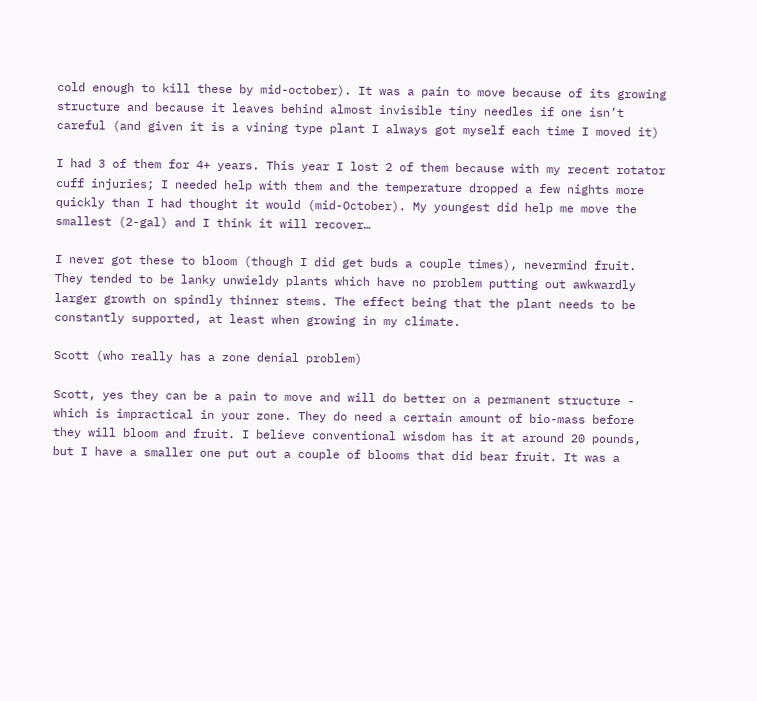cold enough to kill these by mid-october). It was a pain to move because of its growing structure and because it leaves behind almost invisible tiny needles if one isn’t careful (and given it is a vining type plant I always got myself each time I moved it)

I had 3 of them for 4+ years. This year I lost 2 of them because with my recent rotator cuff injuries; I needed help with them and the temperature dropped a few nights more quickly than I had thought it would (mid-October). My youngest did help me move the smallest (2-gal) and I think it will recover…

I never got these to bloom (though I did get buds a couple times), nevermind fruit. They tended to be lanky unwieldy plants which have no problem putting out awkwardly larger growth on spindly thinner stems. The effect being that the plant needs to be constantly supported, at least when growing in my climate.

Scott (who really has a zone denial problem)

Scott, yes they can be a pain to move and will do better on a permanent structure - which is impractical in your zone. They do need a certain amount of bio-mass before they will bloom and fruit. I believe conventional wisdom has it at around 20 pounds, but I have a smaller one put out a couple of blooms that did bear fruit. It was a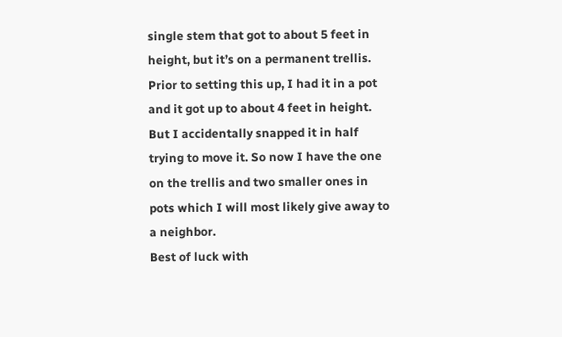single stem that got to about 5 feet in height, but it’s on a permanent trellis. Prior to setting this up, I had it in a pot and it got up to about 4 feet in height. But I accidentally snapped it in half trying to move it. So now I have the one on the trellis and two smaller ones in pots which I will most likely give away to a neighbor.
Best of luck with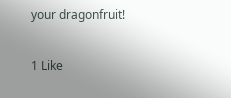your dragonfruit!

1 Like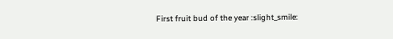First fruit bud of the year :slight_smile: